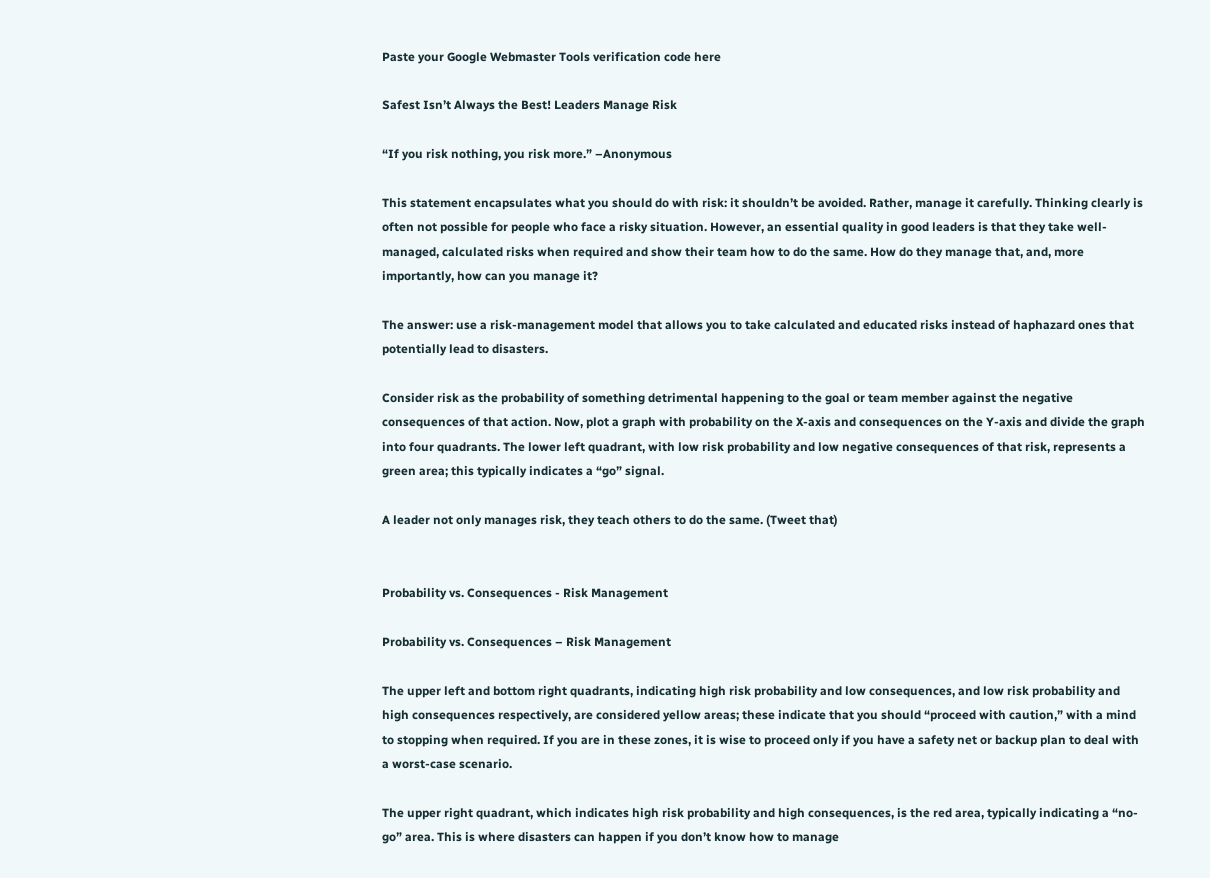Paste your Google Webmaster Tools verification code here

Safest Isn’t Always the Best! Leaders Manage Risk

“If you risk nothing, you risk more.” –Anonymous

This statement encapsulates what you should do with risk: it shouldn’t be avoided. Rather, manage it carefully. Thinking clearly is often not possible for people who face a risky situation. However, an essential quality in good leaders is that they take well-managed, calculated risks when required and show their team how to do the same. How do they manage that, and, more importantly, how can you manage it?

The answer: use a risk-management model that allows you to take calculated and educated risks instead of haphazard ones that potentially lead to disasters.

Consider risk as the probability of something detrimental happening to the goal or team member against the negative consequences of that action. Now, plot a graph with probability on the X-axis and consequences on the Y-axis and divide the graph into four quadrants. The lower left quadrant, with low risk probability and low negative consequences of that risk, represents a green area; this typically indicates a “go” signal.

A leader not only manages risk, they teach others to do the same. (Tweet that)


Probability vs. Consequences - Risk Management

Probability vs. Consequences – Risk Management

The upper left and bottom right quadrants, indicating high risk probability and low consequences, and low risk probability and high consequences respectively, are considered yellow areas; these indicate that you should “proceed with caution,” with a mind to stopping when required. If you are in these zones, it is wise to proceed only if you have a safety net or backup plan to deal with a worst-case scenario.

The upper right quadrant, which indicates high risk probability and high consequences, is the red area, typically indicating a “no-go” area. This is where disasters can happen if you don’t know how to manage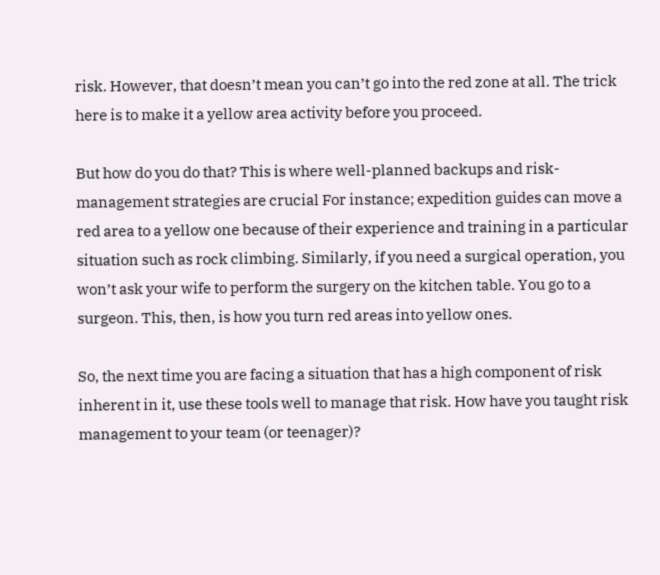risk. However, that doesn’t mean you can’t go into the red zone at all. The trick here is to make it a yellow area activity before you proceed.

But how do you do that? This is where well-planned backups and risk-management strategies are crucial For instance; expedition guides can move a red area to a yellow one because of their experience and training in a particular situation such as rock climbing. Similarly, if you need a surgical operation, you won’t ask your wife to perform the surgery on the kitchen table. You go to a surgeon. This, then, is how you turn red areas into yellow ones.

So, the next time you are facing a situation that has a high component of risk inherent in it, use these tools well to manage that risk. How have you taught risk management to your team (or teenager)?